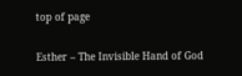top of page

Esther – The Invisible Hand of God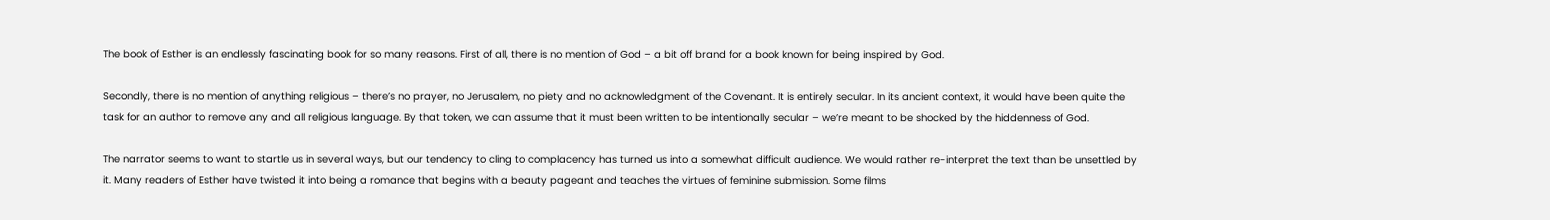The book of Esther is an endlessly fascinating book for so many reasons. First of all, there is no mention of God – a bit off brand for a book known for being inspired by God.

Secondly, there is no mention of anything religious – there’s no prayer, no Jerusalem, no piety and no acknowledgment of the Covenant. It is entirely secular. In its ancient context, it would have been quite the task for an author to remove any and all religious language. By that token, we can assume that it must been written to be intentionally secular – we’re meant to be shocked by the hiddenness of God.

The narrator seems to want to startle us in several ways, but our tendency to cling to complacency has turned us into a somewhat difficult audience. We would rather re-interpret the text than be unsettled by it. Many readers of Esther have twisted it into being a romance that begins with a beauty pageant and teaches the virtues of feminine submission. Some films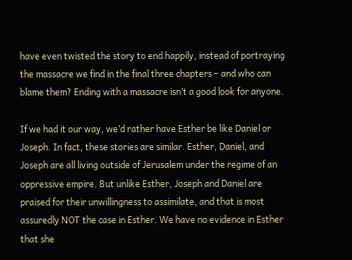have even twisted the story to end happily, instead of portraying the massacre we find in the final three chapters – and who can blame them? Ending with a massacre isn’t a good look for anyone.

If we had it our way, we’d rather have Esther be like Daniel or Joseph. In fact, these stories are similar. Esther, Daniel, and Joseph are all living outside of Jerusalem under the regime of an oppressive empire. But unlike Esther, Joseph and Daniel are praised for their unwillingness to assimilate, and that is most assuredly NOT the case in Esther. We have no evidence in Esther that she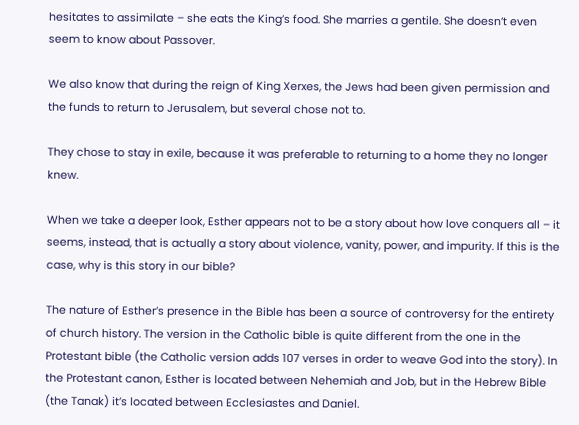hesitates to assimilate – she eats the King’s food. She marries a gentile. She doesn’t even seem to know about Passover.

We also know that during the reign of King Xerxes, the Jews had been given permission and the funds to return to Jerusalem, but several chose not to.

They chose to stay in exile, because it was preferable to returning to a home they no longer knew.

When we take a deeper look, Esther appears not to be a story about how love conquers all – it seems, instead, that is actually a story about violence, vanity, power, and impurity. If this is the case, why is this story in our bible?

The nature of Esther’s presence in the Bible has been a source of controversy for the entirety of church history. The version in the Catholic bible is quite different from the one in the Protestant bible (the Catholic version adds 107 verses in order to weave God into the story). In the Protestant canon, Esther is located between Nehemiah and Job, but in the Hebrew Bible (the Tanak) it’s located between Ecclesiastes and Daniel.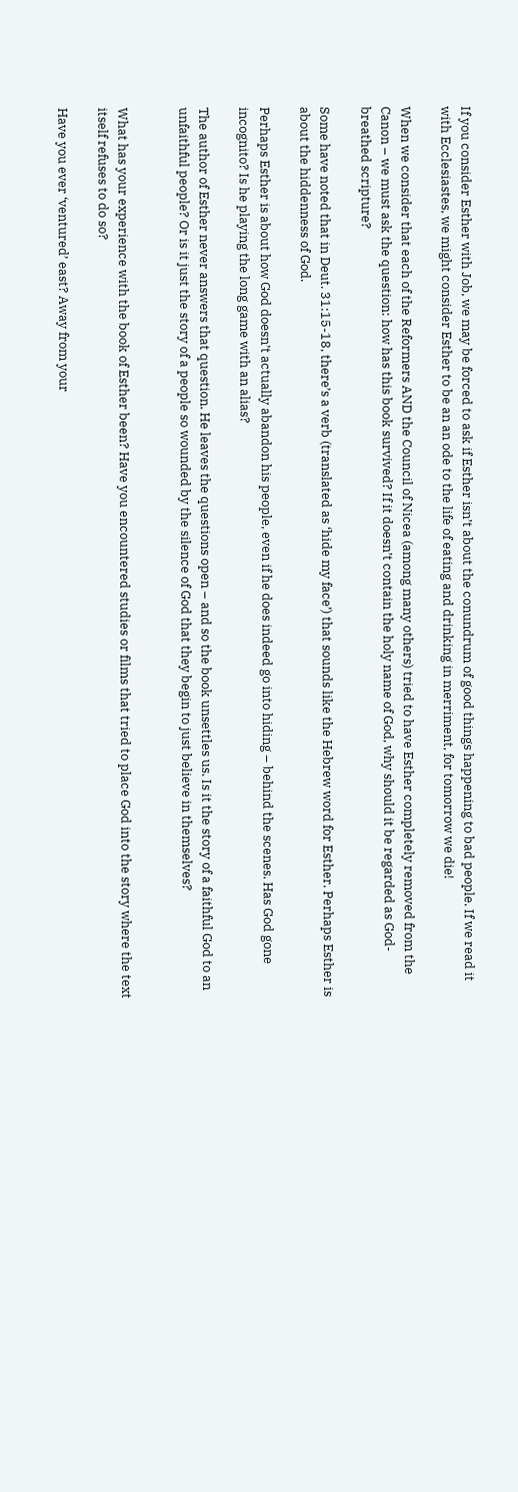If you consider Esther with Job, we may be forced to ask if Esther isn’t about the conundrum of good things happening to bad people. If we read it with Ecclesiastes, we might consider Esther to be an an ode to the life of eating and drinking in merriment, for tomorrow we die!

When we consider that each of the Reformers AND the Council of Nicea (among many others) tried to have Esther completely removed from the Canon – we must ask the question: how has this book survived? If it doesn’t contain the holy name of God, why should it be regarded as God-breathed scripture?

Some have noted that in Deut. 31:15-18, there’s a verb (translated as ‘hide my face’) that sounds like the Hebrew word for Esther. Perhaps Esther is about the hiddenness of God.

Perhaps Esther is about how God doesn’t actually abandon his people, even if he does indeed go into hiding – behind the scenes. Has God gone incognito? Is he playing the long game with an alias?

The author of Esther never answers that question. He leaves the questions open – and so the book unsettles us. Is it the story of a faithful God to an unfaithful people? Or is it just the story of a people so wounded by the silence of God that they begin to just believe in themselves?


What has your experience with the book of Esther been? Have you encountered studies or films that tried to place God into the story where the text itself refuses to do so?

Have you ever ‘ventured’ east? Away from your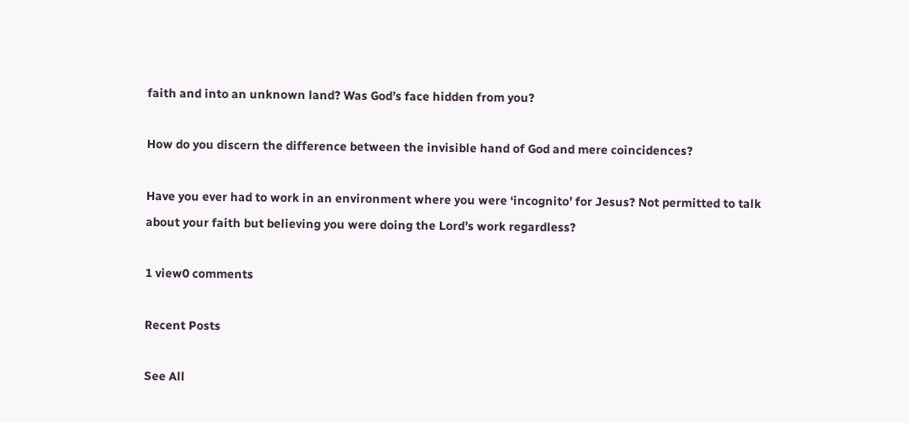faith and into an unknown land? Was God’s face hidden from you?

How do you discern the difference between the invisible hand of God and mere coincidences?

Have you ever had to work in an environment where you were ‘incognito’ for Jesus? Not permitted to talk about your faith but believing you were doing the Lord’s work regardless?

1 view0 comments

Recent Posts

See All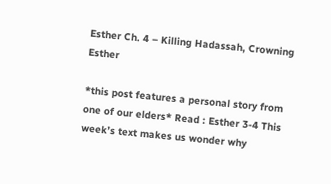Esther Ch. 4 – Killing Hadassah, Crowning Esther

*this post features a personal story from one of our elders* Read : Esther 3-4 This week’s text makes us wonder why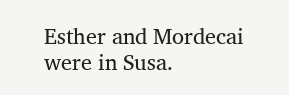Esther and Mordecai were in Susa.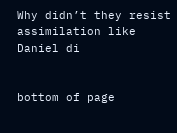Why didn’t they resist assimilation like Daniel di


bottom of page